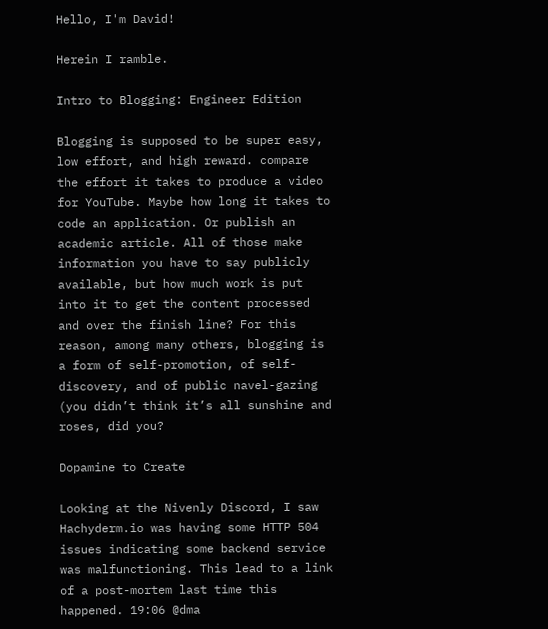Hello, I'm David!

Herein I ramble.

Intro to Blogging: Engineer Edition

Blogging is supposed to be super easy, low effort, and high reward. compare the effort it takes to produce a video for YouTube. Maybe how long it takes to code an application. Or publish an academic article. All of those make information you have to say publicly available, but how much work is put into it to get the content processed and over the finish line? For this reason, among many others, blogging is a form of self-promotion, of self-discovery, and of public navel-gazing (you didn’t think it’s all sunshine and roses, did you?

Dopamine to Create

Looking at the Nivenly Discord, I saw Hachyderm.io was having some HTTP 504 issues indicating some backend service was malfunctioning. This lead to a link of a post-mortem last time this happened. 19:06 @dma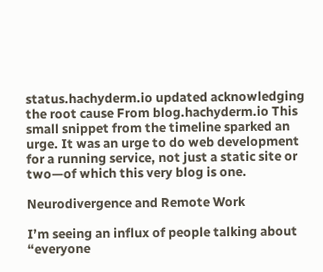status.hachyderm.io updated acknowledging the root cause From blog.hachyderm.io This small snippet from the timeline sparked an urge. It was an urge to do web development for a running service, not just a static site or two—of which this very blog is one.

Neurodivergence and Remote Work

I’m seeing an influx of people talking about “everyone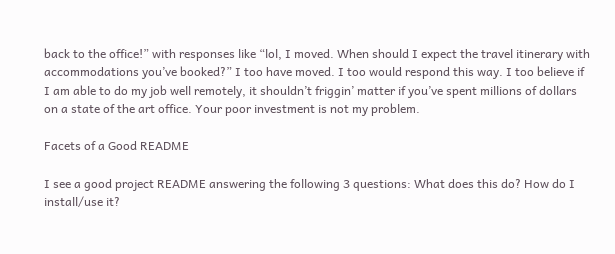back to the office!” with responses like “lol, I moved. When should I expect the travel itinerary with accommodations you’ve booked?” I too have moved. I too would respond this way. I too believe if I am able to do my job well remotely, it shouldn’t friggin’ matter if you’ve spent millions of dollars on a state of the art office. Your poor investment is not my problem.

Facets of a Good README

I see a good project README answering the following 3 questions: What does this do? How do I install/use it?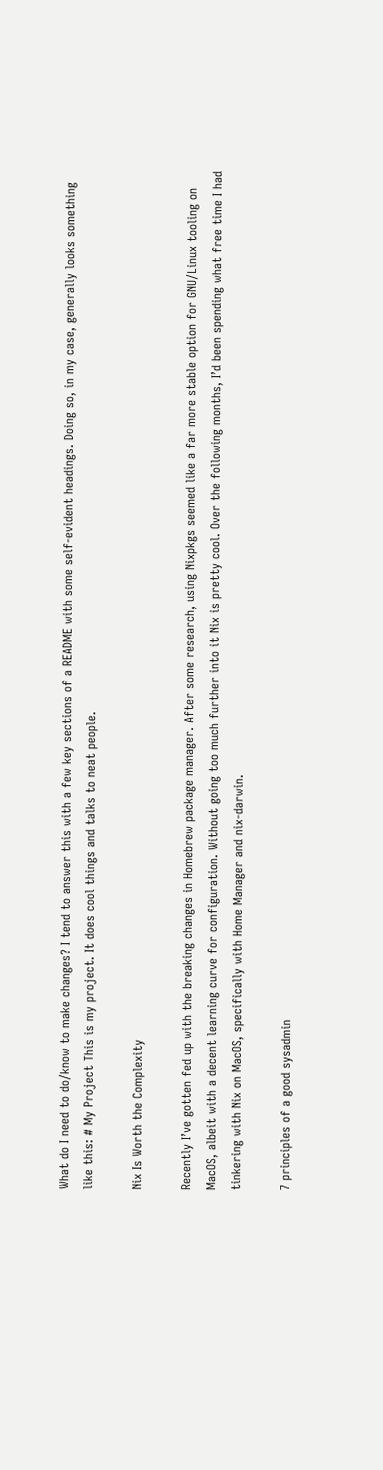What do I need to do/know to make changes? I tend to answer this with a few key sections of a README with some self-evident headings. Doing so, in my case, generally looks something like this: # My Project This is my project. It does cool things and talks to neat people.

Nix Is Worth the Complexity

Recently I’ve gotten fed up with the breaking changes in Homebrew package manager. After some research, using Nixpkgs seemed like a far more stable option for GNU/Linux tooling on MacOS, albeit with a decent learning curve for configuration. Without going too much further into it Nix is pretty cool. Over the following months, I’d been spending what free time I had tinkering with Nix on MacOS, specifically with Home Manager and nix-darwin.

7 principles of a good sysadmin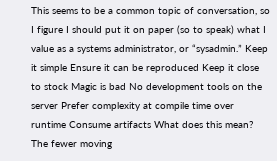This seems to be a common topic of conversation, so I figure I should put it on paper (so to speak) what I value as a systems administrator, or “sysadmin.” Keep it simple Ensure it can be reproduced Keep it close to stock Magic is bad No development tools on the server Prefer complexity at compile time over runtime Consume artifacts What does this mean? The fewer moving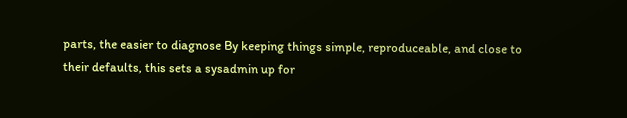parts, the easier to diagnose By keeping things simple, reproduceable, and close to their defaults, this sets a sysadmin up for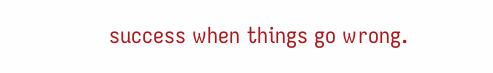success when things go wrong.